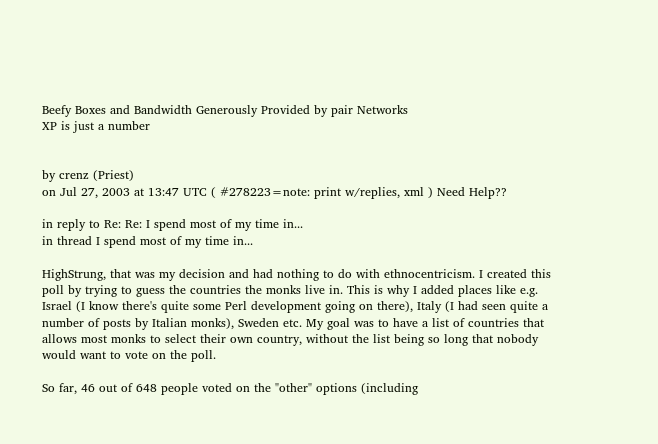Beefy Boxes and Bandwidth Generously Provided by pair Networks
XP is just a number


by crenz (Priest)
on Jul 27, 2003 at 13:47 UTC ( #278223=note: print w/replies, xml ) Need Help??

in reply to Re: Re: I spend most of my time in...
in thread I spend most of my time in...

HighStrung, that was my decision and had nothing to do with ethnocentricism. I created this poll by trying to guess the countries the monks live in. This is why I added places like e.g. Israel (I know there's quite some Perl development going on there), Italy (I had seen quite a number of posts by Italian monks), Sweden etc. My goal was to have a list of countries that allows most monks to select their own country, without the list being so long that nobody would want to vote on the poll.

So far, 46 out of 648 people voted on the "other" options (including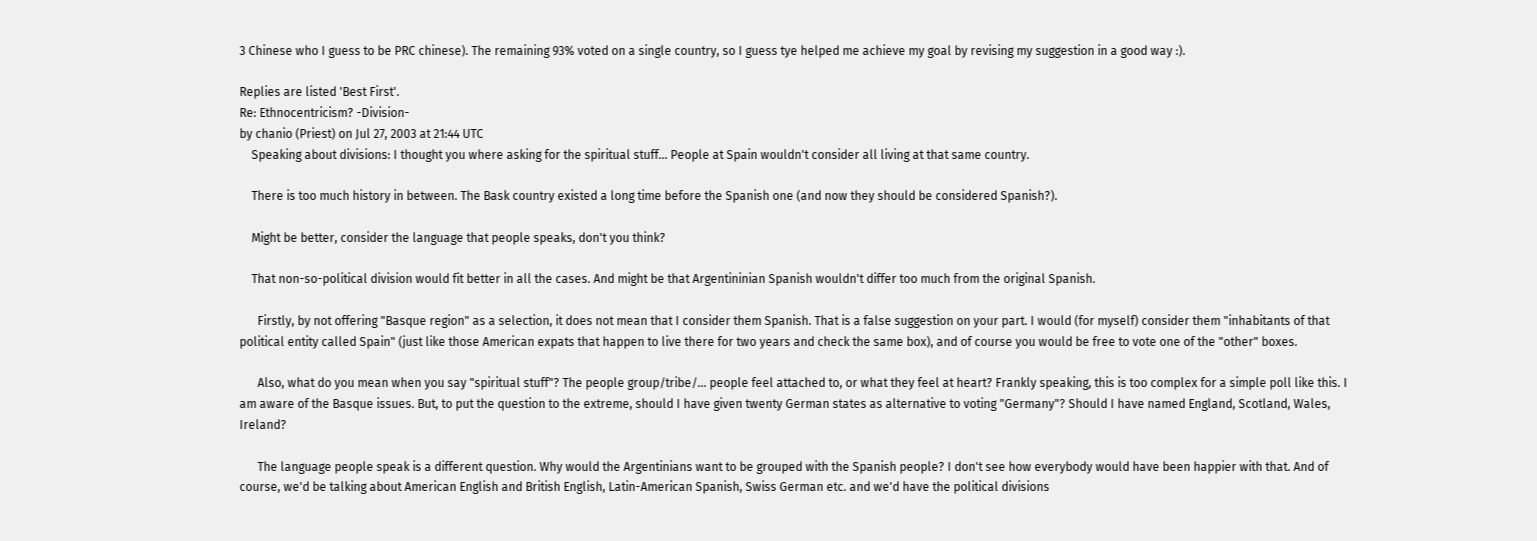3 Chinese who I guess to be PRC chinese). The remaining 93% voted on a single country, so I guess tye helped me achieve my goal by revising my suggestion in a good way :).

Replies are listed 'Best First'.
Re: Ethnocentricism? -Division-
by chanio (Priest) on Jul 27, 2003 at 21:44 UTC
    Speaking about divisions: I thought you where asking for the spiritual stuff... People at Spain wouldn't consider all living at that same country.

    There is too much history in between. The Bask country existed a long time before the Spanish one (and now they should be considered Spanish?).

    Might be better, consider the language that people speaks, don't you think?

    That non-so-political division would fit better in all the cases. And might be that Argentininian Spanish wouldn't differ too much from the original Spanish.

      Firstly, by not offering "Basque region" as a selection, it does not mean that I consider them Spanish. That is a false suggestion on your part. I would (for myself) consider them "inhabitants of that political entity called Spain" (just like those American expats that happen to live there for two years and check the same box), and of course you would be free to vote one of the "other" boxes.

      Also, what do you mean when you say "spiritual stuff"? The people group/tribe/... people feel attached to, or what they feel at heart? Frankly speaking, this is too complex for a simple poll like this. I am aware of the Basque issues. But, to put the question to the extreme, should I have given twenty German states as alternative to voting "Germany"? Should I have named England, Scotland, Wales, Ireland?

      The language people speak is a different question. Why would the Argentinians want to be grouped with the Spanish people? I don't see how everybody would have been happier with that. And of course, we'd be talking about American English and British English, Latin-American Spanish, Swiss German etc. and we'd have the political divisions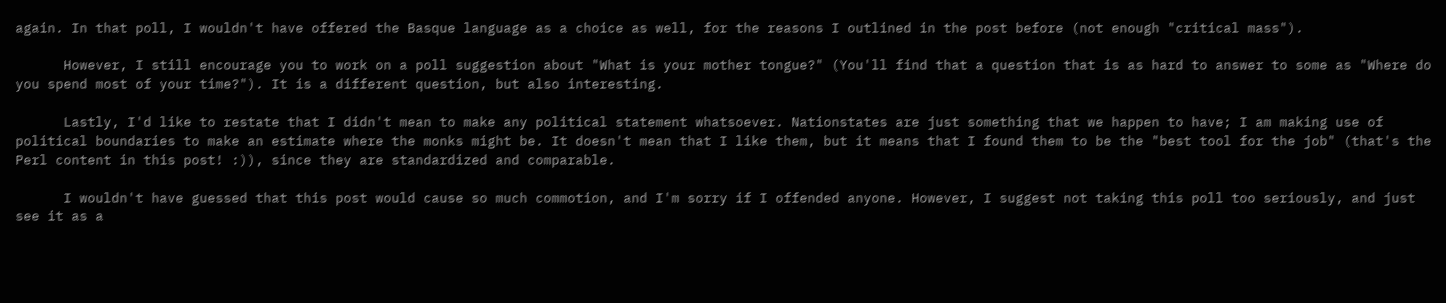again. In that poll, I wouldn't have offered the Basque language as a choice as well, for the reasons I outlined in the post before (not enough "critical mass").

      However, I still encourage you to work on a poll suggestion about "What is your mother tongue?" (You'll find that a question that is as hard to answer to some as "Where do you spend most of your time?"). It is a different question, but also interesting.

      Lastly, I'd like to restate that I didn't mean to make any political statement whatsoever. Nationstates are just something that we happen to have; I am making use of political boundaries to make an estimate where the monks might be. It doesn't mean that I like them, but it means that I found them to be the "best tool for the job" (that's the Perl content in this post! :)), since they are standardized and comparable.

      I wouldn't have guessed that this post would cause so much commotion, and I'm sorry if I offended anyone. However, I suggest not taking this poll too seriously, and just see it as a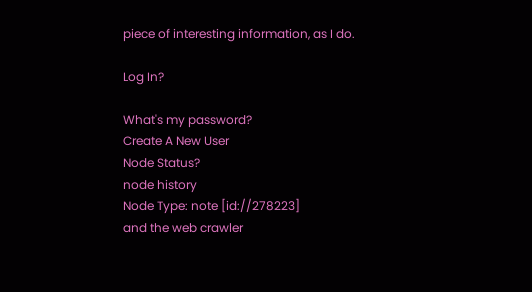piece of interesting information, as I do.

Log In?

What's my password?
Create A New User
Node Status?
node history
Node Type: note [id://278223]
and the web crawler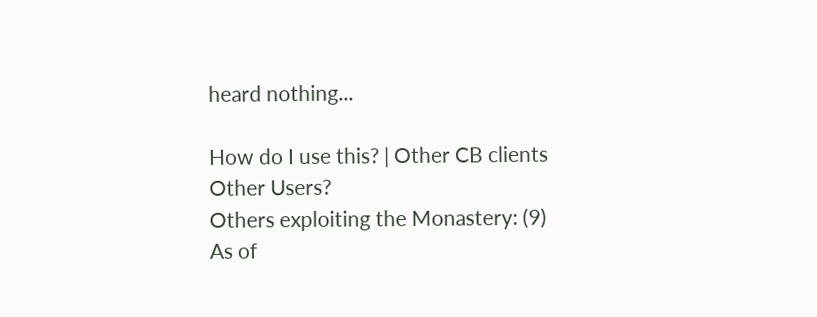heard nothing...

How do I use this? | Other CB clients
Other Users?
Others exploiting the Monastery: (9)
As of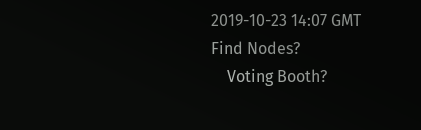2019-10-23 14:07 GMT
Find Nodes?
    Voting Booth?